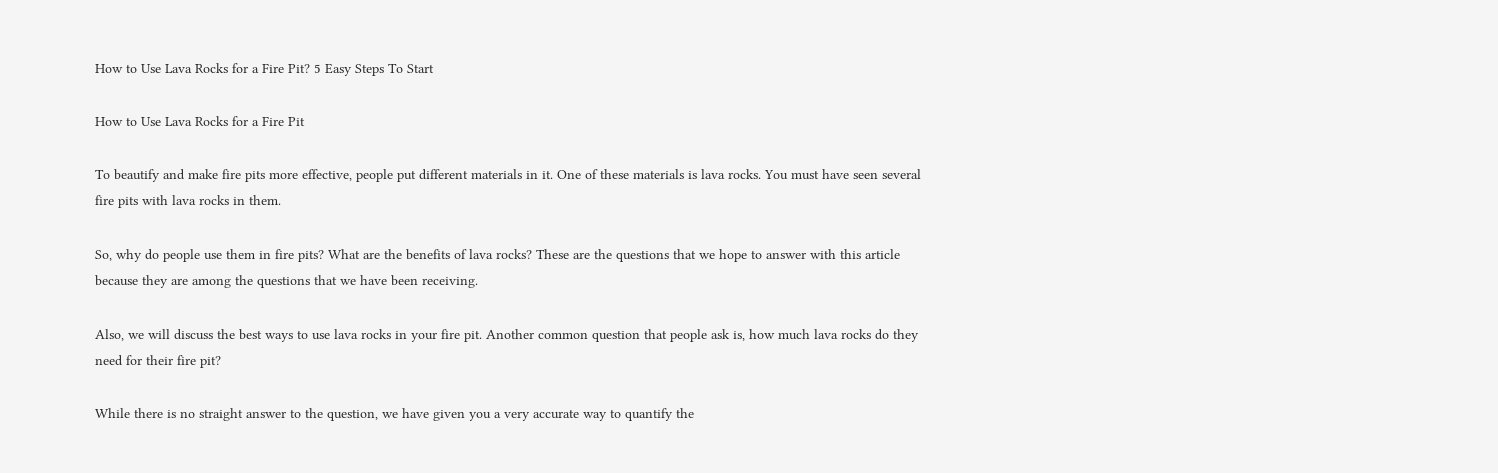How to Use Lava Rocks for a Fire Pit? 5 Easy Steps To Start

How to Use Lava Rocks for a Fire Pit

To beautify and make fire pits more effective, people put different materials in it. One of these materials is lava rocks. You must have seen several fire pits with lava rocks in them.

So, why do people use them in fire pits? What are the benefits of lava rocks? These are the questions that we hope to answer with this article because they are among the questions that we have been receiving.

Also, we will discuss the best ways to use lava rocks in your fire pit. Another common question that people ask is, how much lava rocks do they need for their fire pit?

While there is no straight answer to the question, we have given you a very accurate way to quantify the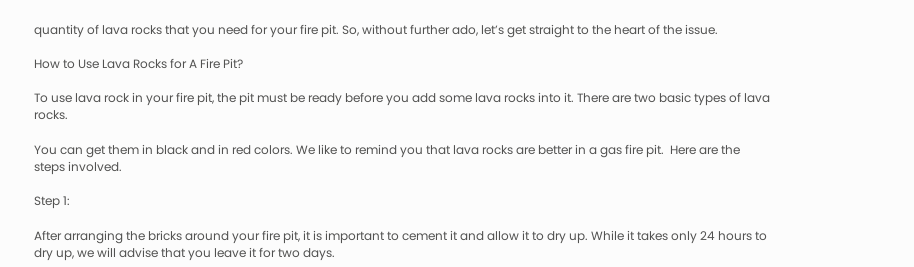quantity of lava rocks that you need for your fire pit. So, without further ado, let’s get straight to the heart of the issue.

How to Use Lava Rocks for A Fire Pit?

To use lava rock in your fire pit, the pit must be ready before you add some lava rocks into it. There are two basic types of lava rocks.

You can get them in black and in red colors. We like to remind you that lava rocks are better in a gas fire pit.  Here are the steps involved.

Step 1:

After arranging the bricks around your fire pit, it is important to cement it and allow it to dry up. While it takes only 24 hours to dry up, we will advise that you leave it for two days.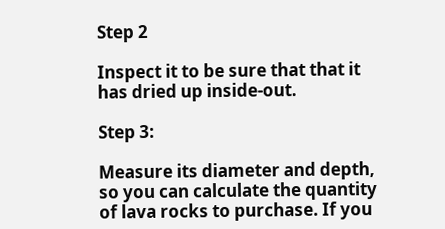Step 2

Inspect it to be sure that that it has dried up inside-out.

Step 3:

Measure its diameter and depth, so you can calculate the quantity of lava rocks to purchase. If you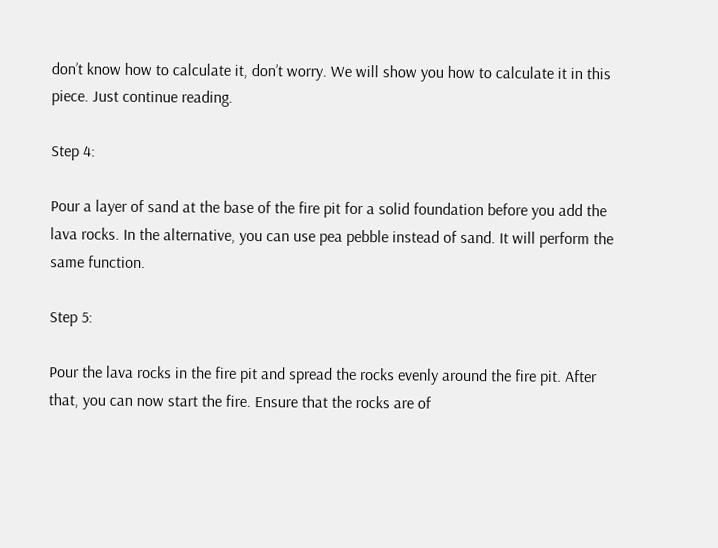don’t know how to calculate it, don’t worry. We will show you how to calculate it in this piece. Just continue reading.

Step 4:

Pour a layer of sand at the base of the fire pit for a solid foundation before you add the lava rocks. In the alternative, you can use pea pebble instead of sand. It will perform the same function.

Step 5:

Pour the lava rocks in the fire pit and spread the rocks evenly around the fire pit. After that, you can now start the fire. Ensure that the rocks are of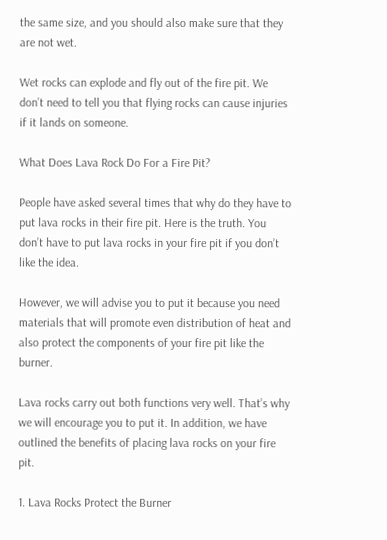the same size, and you should also make sure that they are not wet.

Wet rocks can explode and fly out of the fire pit. We don’t need to tell you that flying rocks can cause injuries if it lands on someone.

What Does Lava Rock Do For a Fire Pit?

People have asked several times that why do they have to put lava rocks in their fire pit. Here is the truth. You don’t have to put lava rocks in your fire pit if you don’t like the idea.

However, we will advise you to put it because you need materials that will promote even distribution of heat and also protect the components of your fire pit like the burner.

Lava rocks carry out both functions very well. That’s why we will encourage you to put it. In addition, we have outlined the benefits of placing lava rocks on your fire pit.

1. Lava Rocks Protect the Burner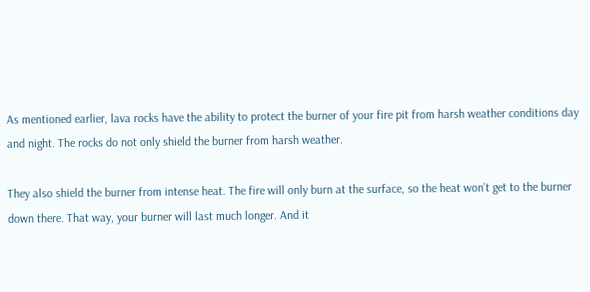As mentioned earlier, lava rocks have the ability to protect the burner of your fire pit from harsh weather conditions day and night. The rocks do not only shield the burner from harsh weather.

They also shield the burner from intense heat. The fire will only burn at the surface, so the heat won’t get to the burner down there. That way, your burner will last much longer. And it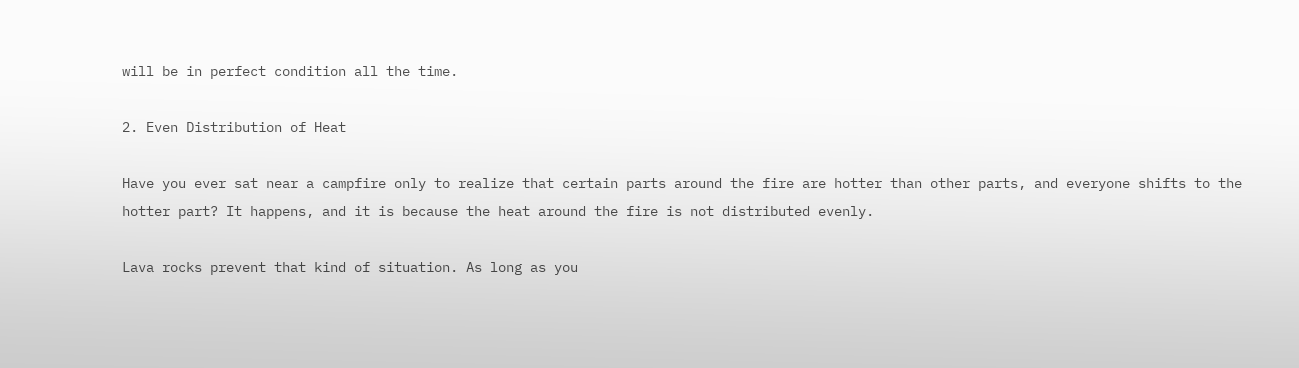will be in perfect condition all the time.

2. Even Distribution of Heat

Have you ever sat near a campfire only to realize that certain parts around the fire are hotter than other parts, and everyone shifts to the hotter part? It happens, and it is because the heat around the fire is not distributed evenly.

Lava rocks prevent that kind of situation. As long as you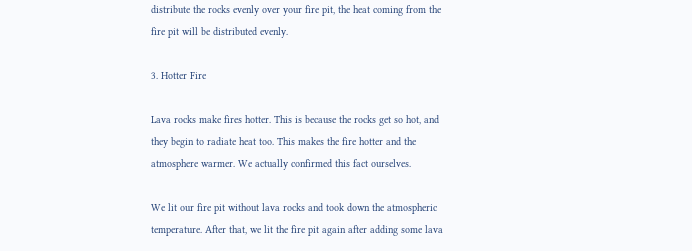distribute the rocks evenly over your fire pit, the heat coming from the fire pit will be distributed evenly.

3. Hotter Fire

Lava rocks make fires hotter. This is because the rocks get so hot, and they begin to radiate heat too. This makes the fire hotter and the atmosphere warmer. We actually confirmed this fact ourselves.

We lit our fire pit without lava rocks and took down the atmospheric temperature. After that, we lit the fire pit again after adding some lava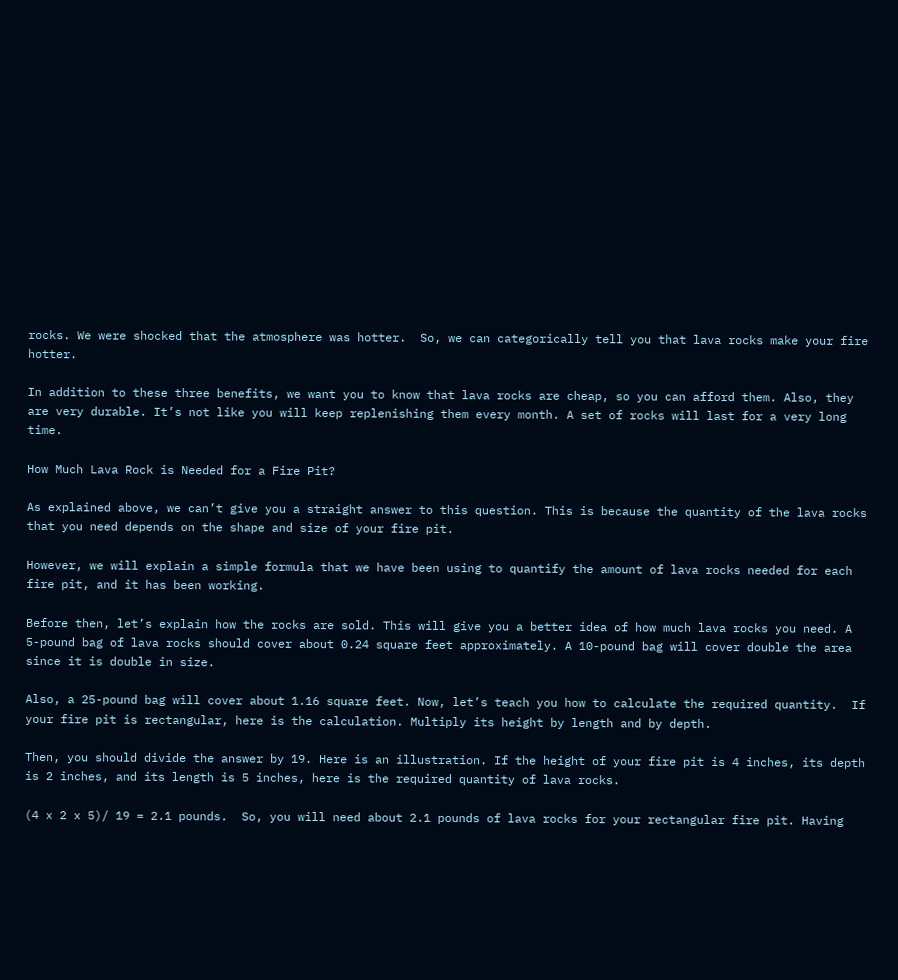rocks. We were shocked that the atmosphere was hotter.  So, we can categorically tell you that lava rocks make your fire hotter.

In addition to these three benefits, we want you to know that lava rocks are cheap, so you can afford them. Also, they are very durable. It’s not like you will keep replenishing them every month. A set of rocks will last for a very long time.

How Much Lava Rock is Needed for a Fire Pit?

As explained above, we can’t give you a straight answer to this question. This is because the quantity of the lava rocks that you need depends on the shape and size of your fire pit.

However, we will explain a simple formula that we have been using to quantify the amount of lava rocks needed for each fire pit, and it has been working.

Before then, let’s explain how the rocks are sold. This will give you a better idea of how much lava rocks you need. A 5-pound bag of lava rocks should cover about 0.24 square feet approximately. A 10-pound bag will cover double the area since it is double in size.

Also, a 25-pound bag will cover about 1.16 square feet. Now, let’s teach you how to calculate the required quantity.  If your fire pit is rectangular, here is the calculation. Multiply its height by length and by depth.

Then, you should divide the answer by 19. Here is an illustration. If the height of your fire pit is 4 inches, its depth is 2 inches, and its length is 5 inches, here is the required quantity of lava rocks.

(4 x 2 x 5)/ 19 = 2.1 pounds.  So, you will need about 2.1 pounds of lava rocks for your rectangular fire pit. Having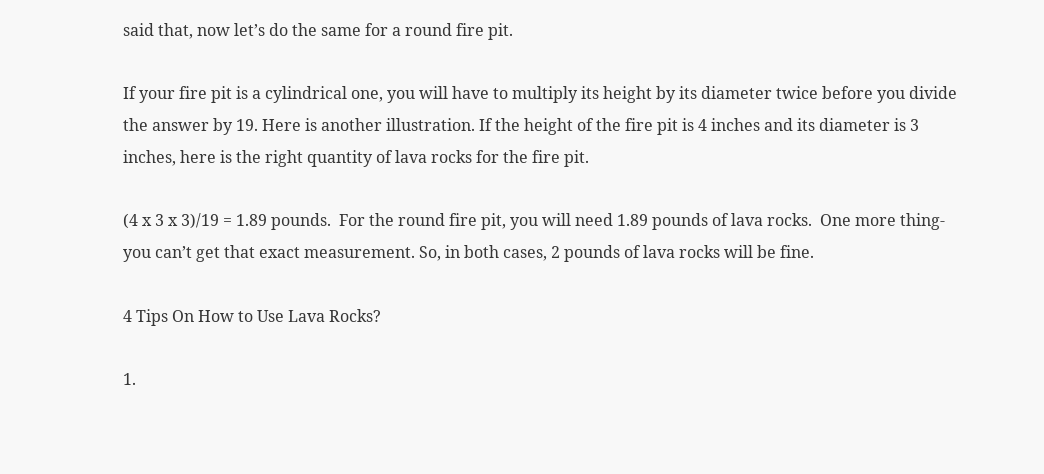said that, now let’s do the same for a round fire pit.

If your fire pit is a cylindrical one, you will have to multiply its height by its diameter twice before you divide the answer by 19. Here is another illustration. If the height of the fire pit is 4 inches and its diameter is 3 inches, here is the right quantity of lava rocks for the fire pit.

(4 x 3 x 3)/19 = 1.89 pounds.  For the round fire pit, you will need 1.89 pounds of lava rocks.  One more thing- you can’t get that exact measurement. So, in both cases, 2 pounds of lava rocks will be fine.

4 Tips On How to Use Lava Rocks?

1.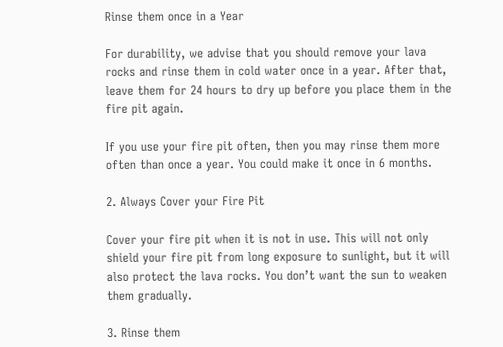Rinse them once in a Year

For durability, we advise that you should remove your lava rocks and rinse them in cold water once in a year. After that, leave them for 24 hours to dry up before you place them in the fire pit again.

If you use your fire pit often, then you may rinse them more often than once a year. You could make it once in 6 months.

2. Always Cover your Fire Pit

Cover your fire pit when it is not in use. This will not only shield your fire pit from long exposure to sunlight, but it will also protect the lava rocks. You don’t want the sun to weaken them gradually.

3. Rinse them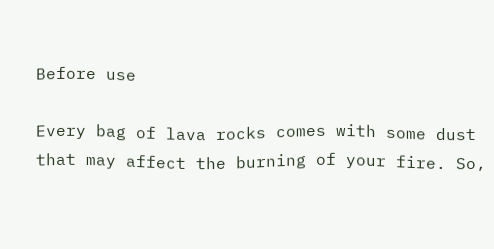Before use

Every bag of lava rocks comes with some dust that may affect the burning of your fire. So,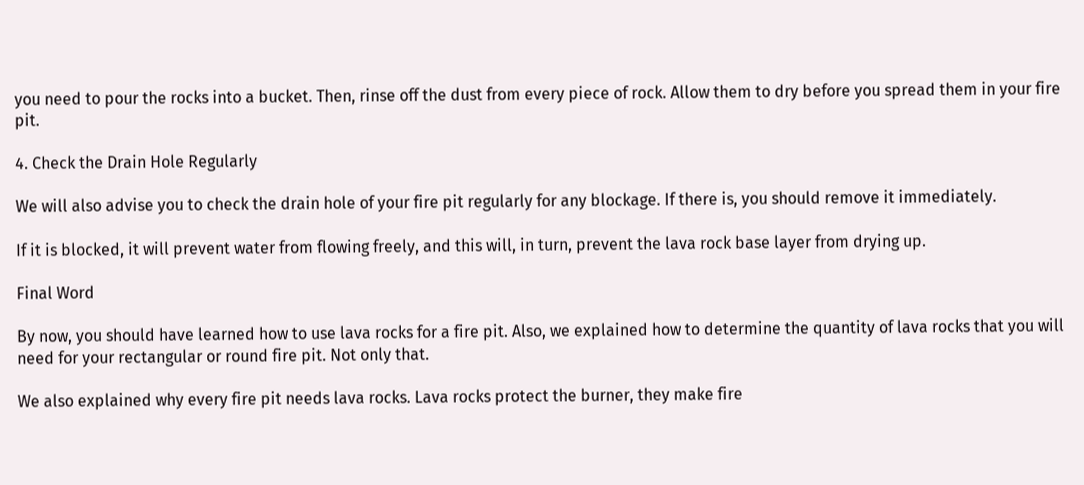you need to pour the rocks into a bucket. Then, rinse off the dust from every piece of rock. Allow them to dry before you spread them in your fire pit.

4. Check the Drain Hole Regularly

We will also advise you to check the drain hole of your fire pit regularly for any blockage. If there is, you should remove it immediately.

If it is blocked, it will prevent water from flowing freely, and this will, in turn, prevent the lava rock base layer from drying up.

Final Word

By now, you should have learned how to use lava rocks for a fire pit. Also, we explained how to determine the quantity of lava rocks that you will need for your rectangular or round fire pit. Not only that.

We also explained why every fire pit needs lava rocks. Lava rocks protect the burner, they make fire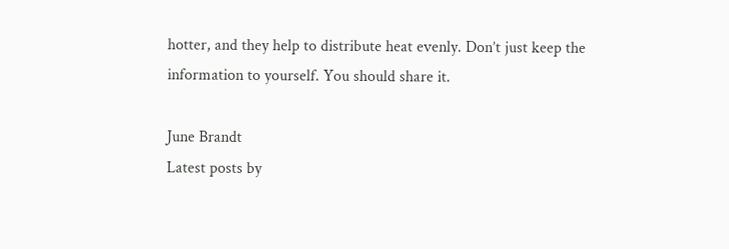hotter, and they help to distribute heat evenly. Don’t just keep the information to yourself. You should share it.

June Brandt
Latest posts by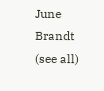June Brandt (see all)